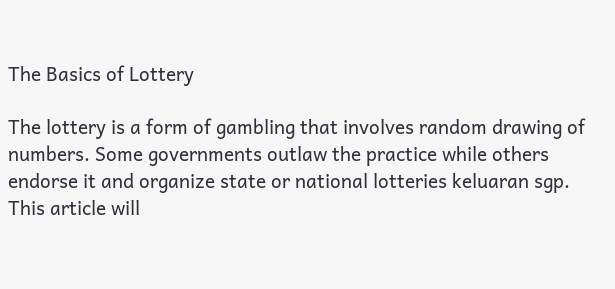The Basics of Lottery

The lottery is a form of gambling that involves random drawing of numbers. Some governments outlaw the practice while others endorse it and organize state or national lotteries keluaran sgp. This article will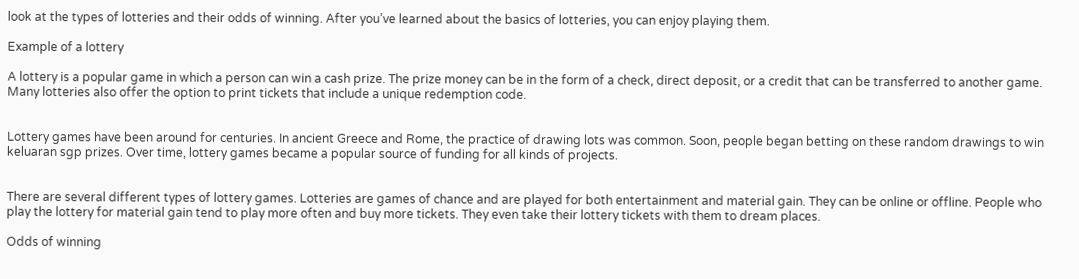look at the types of lotteries and their odds of winning. After you’ve learned about the basics of lotteries, you can enjoy playing them.

Example of a lottery

A lottery is a popular game in which a person can win a cash prize. The prize money can be in the form of a check, direct deposit, or a credit that can be transferred to another game. Many lotteries also offer the option to print tickets that include a unique redemption code.


Lottery games have been around for centuries. In ancient Greece and Rome, the practice of drawing lots was common. Soon, people began betting on these random drawings to win keluaran sgp prizes. Over time, lottery games became a popular source of funding for all kinds of projects.


There are several different types of lottery games. Lotteries are games of chance and are played for both entertainment and material gain. They can be online or offline. People who play the lottery for material gain tend to play more often and buy more tickets. They even take their lottery tickets with them to dream places.

Odds of winning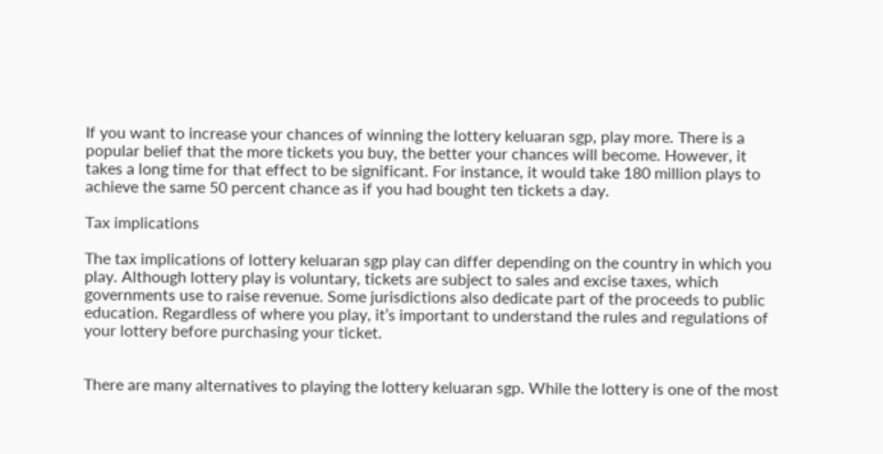If you want to increase your chances of winning the lottery keluaran sgp, play more. There is a popular belief that the more tickets you buy, the better your chances will become. However, it takes a long time for that effect to be significant. For instance, it would take 180 million plays to achieve the same 50 percent chance as if you had bought ten tickets a day.

Tax implications

The tax implications of lottery keluaran sgp play can differ depending on the country in which you play. Although lottery play is voluntary, tickets are subject to sales and excise taxes, which governments use to raise revenue. Some jurisdictions also dedicate part of the proceeds to public education. Regardless of where you play, it’s important to understand the rules and regulations of your lottery before purchasing your ticket.


There are many alternatives to playing the lottery keluaran sgp. While the lottery is one of the most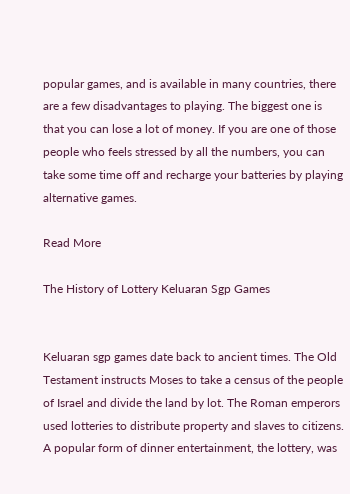popular games, and is available in many countries, there are a few disadvantages to playing. The biggest one is that you can lose a lot of money. If you are one of those people who feels stressed by all the numbers, you can take some time off and recharge your batteries by playing alternative games.

Read More

The History of Lottery Keluaran Sgp Games


Keluaran sgp games date back to ancient times. The Old Testament instructs Moses to take a census of the people of Israel and divide the land by lot. The Roman emperors used lotteries to distribute property and slaves to citizens. A popular form of dinner entertainment, the lottery, was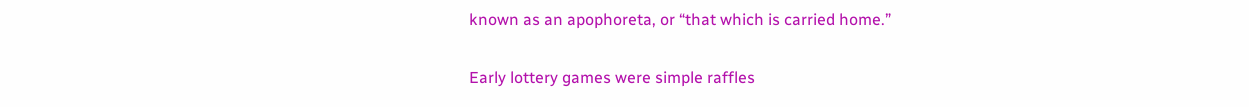known as an apophoreta, or “that which is carried home.”

Early lottery games were simple raffles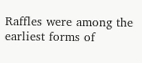Raffles were among the earliest forms of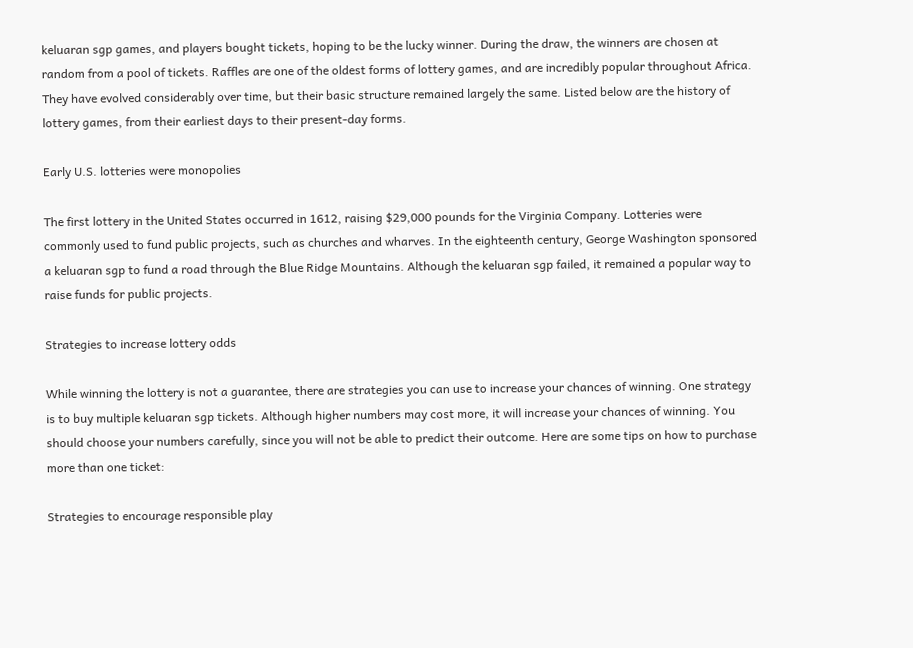keluaran sgp games, and players bought tickets, hoping to be the lucky winner. During the draw, the winners are chosen at random from a pool of tickets. Raffles are one of the oldest forms of lottery games, and are incredibly popular throughout Africa. They have evolved considerably over time, but their basic structure remained largely the same. Listed below are the history of lottery games, from their earliest days to their present-day forms.

Early U.S. lotteries were monopolies

The first lottery in the United States occurred in 1612, raising $29,000 pounds for the Virginia Company. Lotteries were commonly used to fund public projects, such as churches and wharves. In the eighteenth century, George Washington sponsored a keluaran sgp to fund a road through the Blue Ridge Mountains. Although the keluaran sgp failed, it remained a popular way to raise funds for public projects.

Strategies to increase lottery odds

While winning the lottery is not a guarantee, there are strategies you can use to increase your chances of winning. One strategy is to buy multiple keluaran sgp tickets. Although higher numbers may cost more, it will increase your chances of winning. You should choose your numbers carefully, since you will not be able to predict their outcome. Here are some tips on how to purchase more than one ticket:

Strategies to encourage responsible play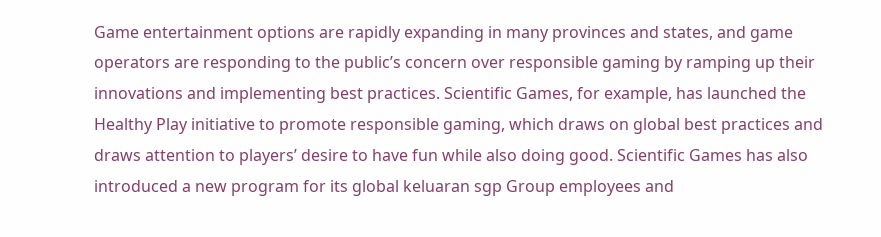Game entertainment options are rapidly expanding in many provinces and states, and game operators are responding to the public’s concern over responsible gaming by ramping up their innovations and implementing best practices. Scientific Games, for example, has launched the Healthy Play initiative to promote responsible gaming, which draws on global best practices and draws attention to players’ desire to have fun while also doing good. Scientific Games has also introduced a new program for its global keluaran sgp Group employees and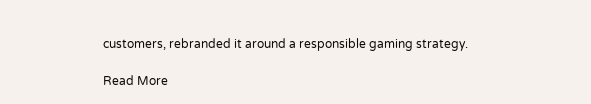customers, rebranded it around a responsible gaming strategy.

Read More